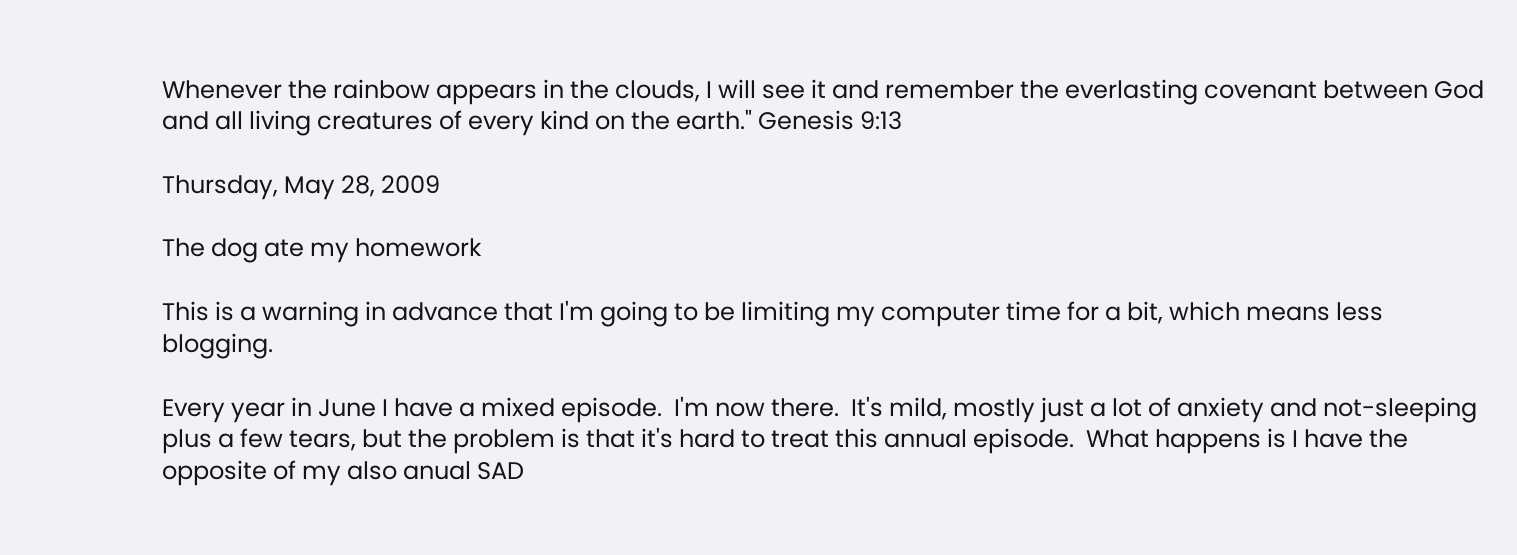Whenever the rainbow appears in the clouds, I will see it and remember the everlasting covenant between God and all living creatures of every kind on the earth." Genesis 9:13

Thursday, May 28, 2009

The dog ate my homework

This is a warning in advance that I'm going to be limiting my computer time for a bit, which means less blogging.

Every year in June I have a mixed episode.  I'm now there.  It's mild, mostly just a lot of anxiety and not-sleeping plus a few tears, but the problem is that it's hard to treat this annual episode.  What happens is I have the opposite of my also anual SAD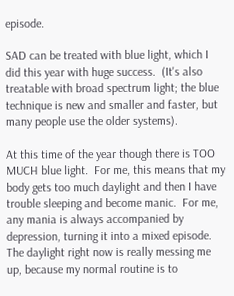episode.

SAD can be treated with blue light, which I did this year with huge success.  (It's also treatable with broad spectrum light; the blue technique is new and smaller and faster, but many people use the older systems).

At this time of the year though there is TOO MUCH blue light.  For me, this means that my body gets too much daylight and then I have trouble sleeping and become manic.  For me, any mania is always accompanied by depression, turning it into a mixed episode.  The daylight right now is really messing me up, because my normal routine is to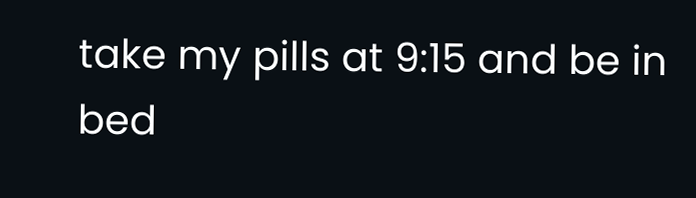take my pills at 9:15 and be in bed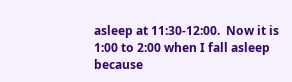asleep at 11:30-12:00.  Now it is 1:00 to 2:00 when I fall asleep because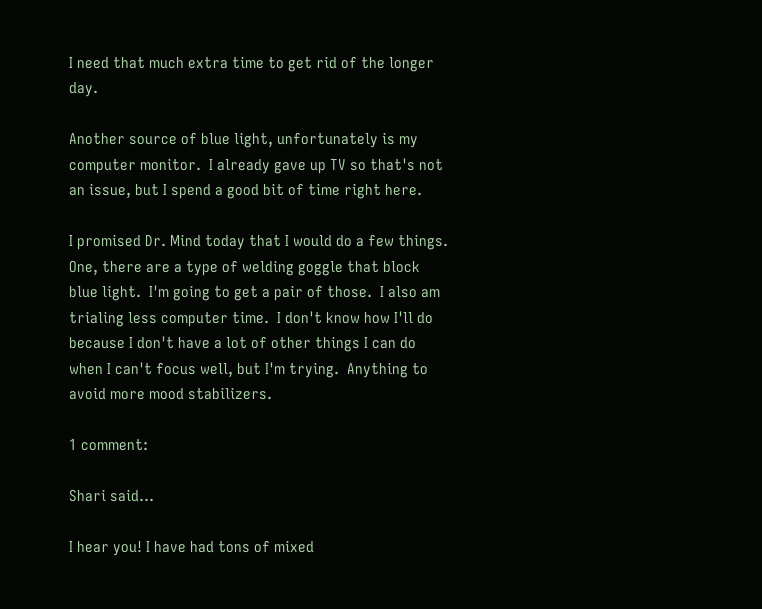I need that much extra time to get rid of the longer day.

Another source of blue light, unfortunately is my computer monitor.  I already gave up TV so that's not an issue, but I spend a good bit of time right here.

I promised Dr. Mind today that I would do a few things.  One, there are a type of welding goggle that block blue light.  I'm going to get a pair of those.  I also am trialing less computer time.  I don't know how I'll do because I don't have a lot of other things I can do when I can't focus well, but I'm trying.  Anything to avoid more mood stabilizers.

1 comment:

Shari said...

I hear you! I have had tons of mixed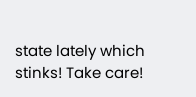state lately which stinks! Take care!